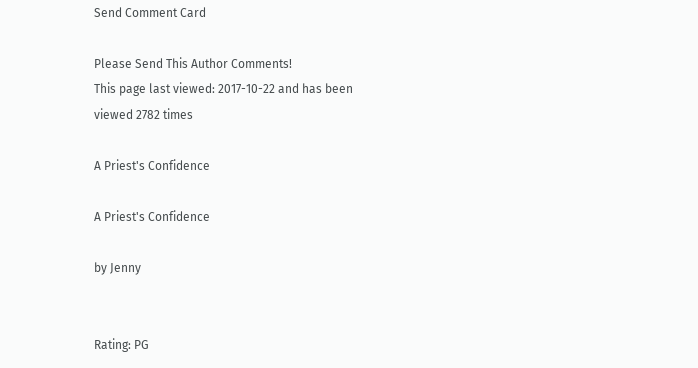Send Comment Card

Please Send This Author Comments!
This page last viewed: 2017-10-22 and has been viewed 2782 times

A Priest's Confidence

A Priest's Confidence

by Jenny


Rating: PG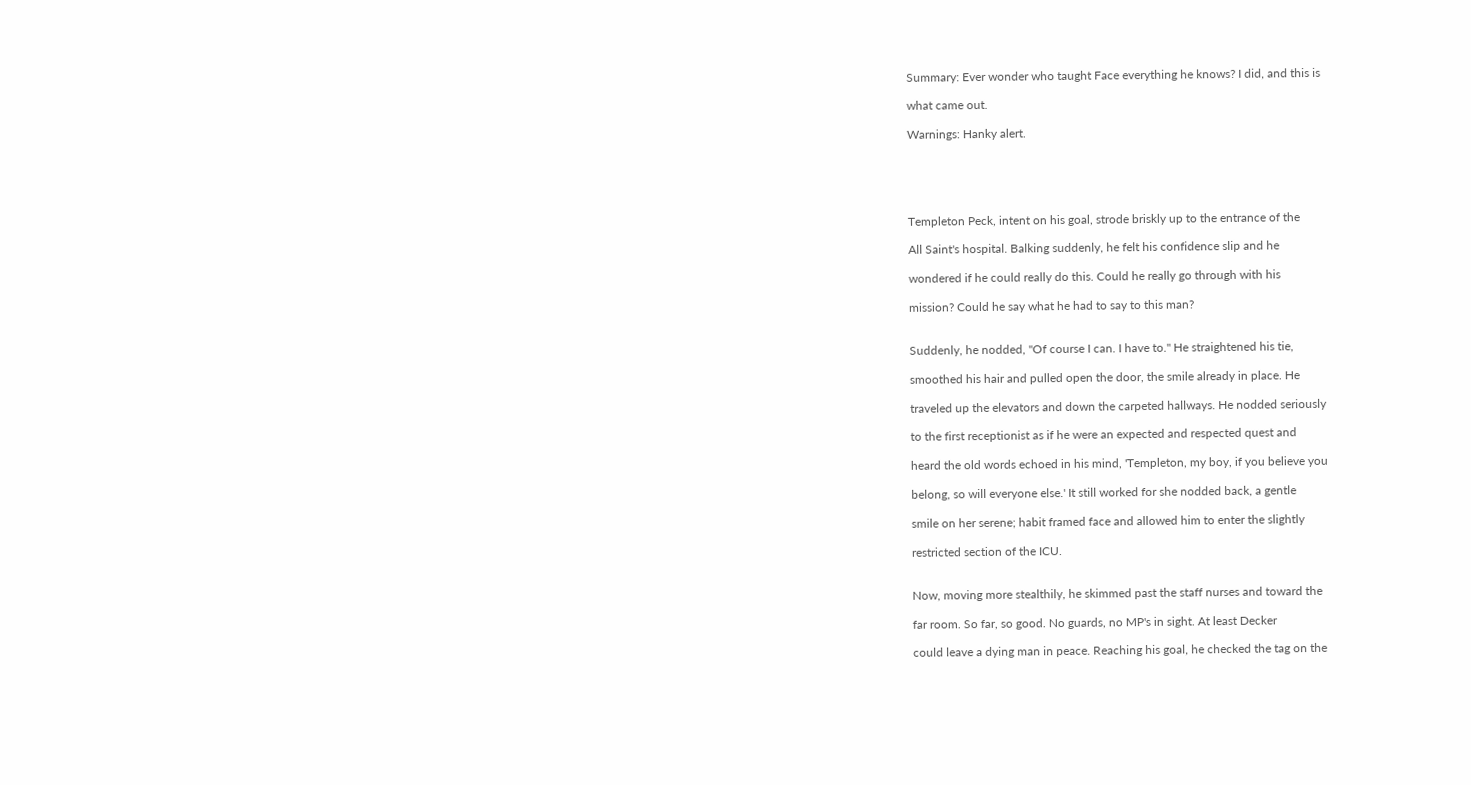Summary: Ever wonder who taught Face everything he knows? I did, and this is

what came out.

Warnings: Hanky alert.





Templeton Peck, intent on his goal, strode briskly up to the entrance of the

All Saint's hospital. Balking suddenly, he felt his confidence slip and he

wondered if he could really do this. Could he really go through with his

mission? Could he say what he had to say to this man?


Suddenly, he nodded, "Of course I can. I have to." He straightened his tie,

smoothed his hair and pulled open the door, the smile already in place. He

traveled up the elevators and down the carpeted hallways. He nodded seriously

to the first receptionist as if he were an expected and respected quest and

heard the old words echoed in his mind, 'Templeton, my boy, if you believe you

belong, so will everyone else.' It still worked for she nodded back, a gentle

smile on her serene; habit framed face and allowed him to enter the slightly

restricted section of the ICU.


Now, moving more stealthily, he skimmed past the staff nurses and toward the

far room. So far, so good. No guards, no MP's in sight. At least Decker

could leave a dying man in peace. Reaching his goal, he checked the tag on the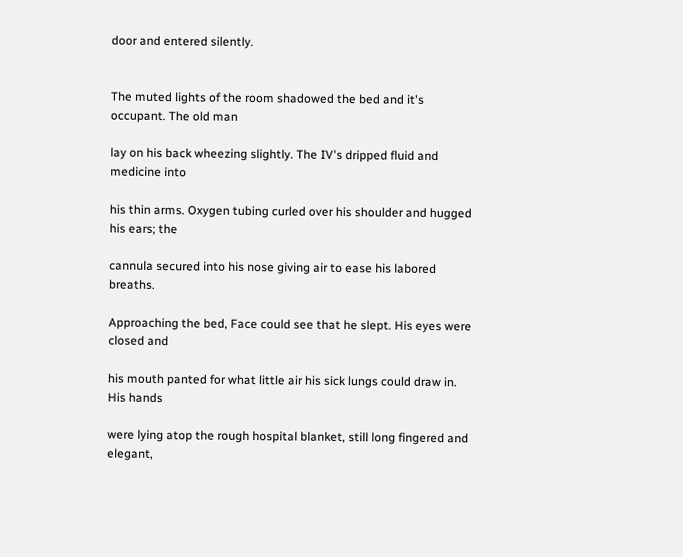door and entered silently.


The muted lights of the room shadowed the bed and it's occupant. The old man

lay on his back wheezing slightly. The IV's dripped fluid and medicine into

his thin arms. Oxygen tubing curled over his shoulder and hugged his ears; the

cannula secured into his nose giving air to ease his labored breaths.

Approaching the bed, Face could see that he slept. His eyes were closed and

his mouth panted for what little air his sick lungs could draw in. His hands

were lying atop the rough hospital blanket, still long fingered and elegant,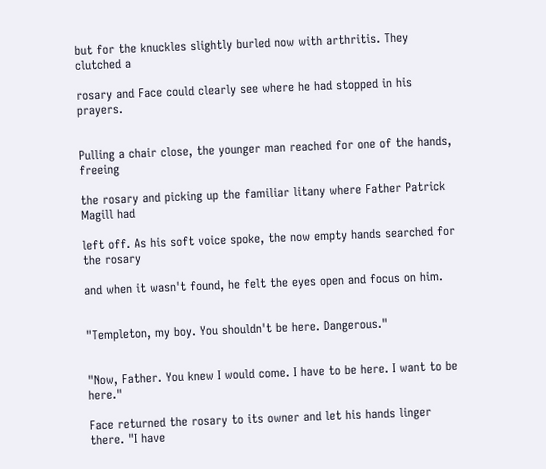but for the knuckles slightly burled now with arthritis. They clutched a

rosary and Face could clearly see where he had stopped in his prayers.


Pulling a chair close, the younger man reached for one of the hands, freeing

the rosary and picking up the familiar litany where Father Patrick Magill had

left off. As his soft voice spoke, the now empty hands searched for the rosary

and when it wasn't found, he felt the eyes open and focus on him.


"Templeton, my boy. You shouldn't be here. Dangerous."


"Now, Father. You knew I would come. I have to be here. I want to be here."

Face returned the rosary to its owner and let his hands linger there. "I have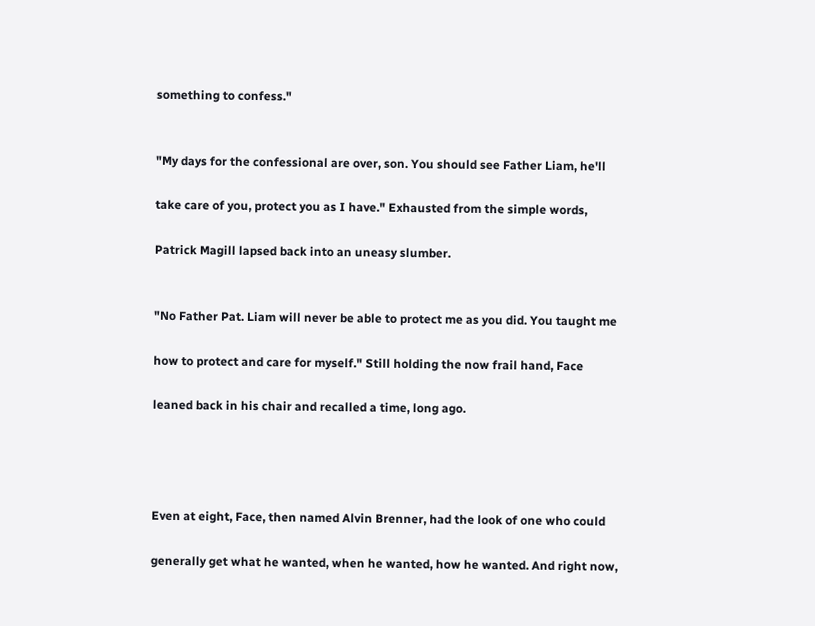something to confess."


"My days for the confessional are over, son. You should see Father Liam, he'll

take care of you, protect you as I have." Exhausted from the simple words,

Patrick Magill lapsed back into an uneasy slumber.


"No Father Pat. Liam will never be able to protect me as you did. You taught me

how to protect and care for myself." Still holding the now frail hand, Face

leaned back in his chair and recalled a time, long ago.




Even at eight, Face, then named Alvin Brenner, had the look of one who could

generally get what he wanted, when he wanted, how he wanted. And right now,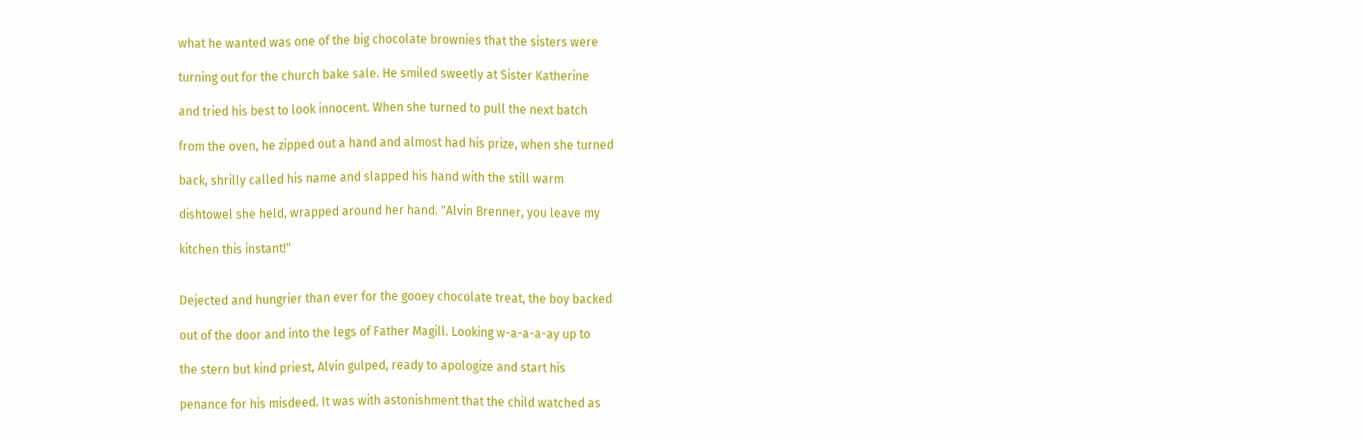what he wanted was one of the big chocolate brownies that the sisters were

turning out for the church bake sale. He smiled sweetly at Sister Katherine

and tried his best to look innocent. When she turned to pull the next batch

from the oven, he zipped out a hand and almost had his prize, when she turned

back, shrilly called his name and slapped his hand with the still warm

dishtowel she held, wrapped around her hand. "Alvin Brenner, you leave my

kitchen this instant!"


Dejected and hungrier than ever for the gooey chocolate treat, the boy backed

out of the door and into the legs of Father Magill. Looking w-a-a-a-ay up to

the stern but kind priest, Alvin gulped, ready to apologize and start his

penance for his misdeed. It was with astonishment that the child watched as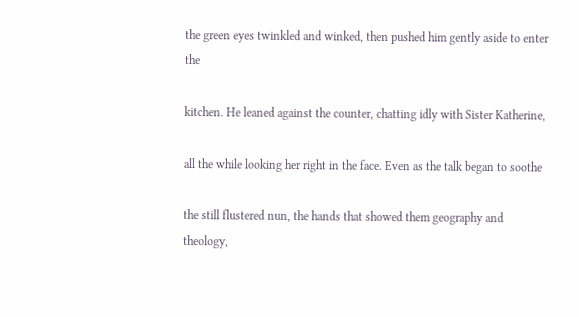the green eyes twinkled and winked, then pushed him gently aside to enter the

kitchen. He leaned against the counter, chatting idly with Sister Katherine,

all the while looking her right in the face. Even as the talk began to soothe

the still flustered nun, the hands that showed them geography and theology,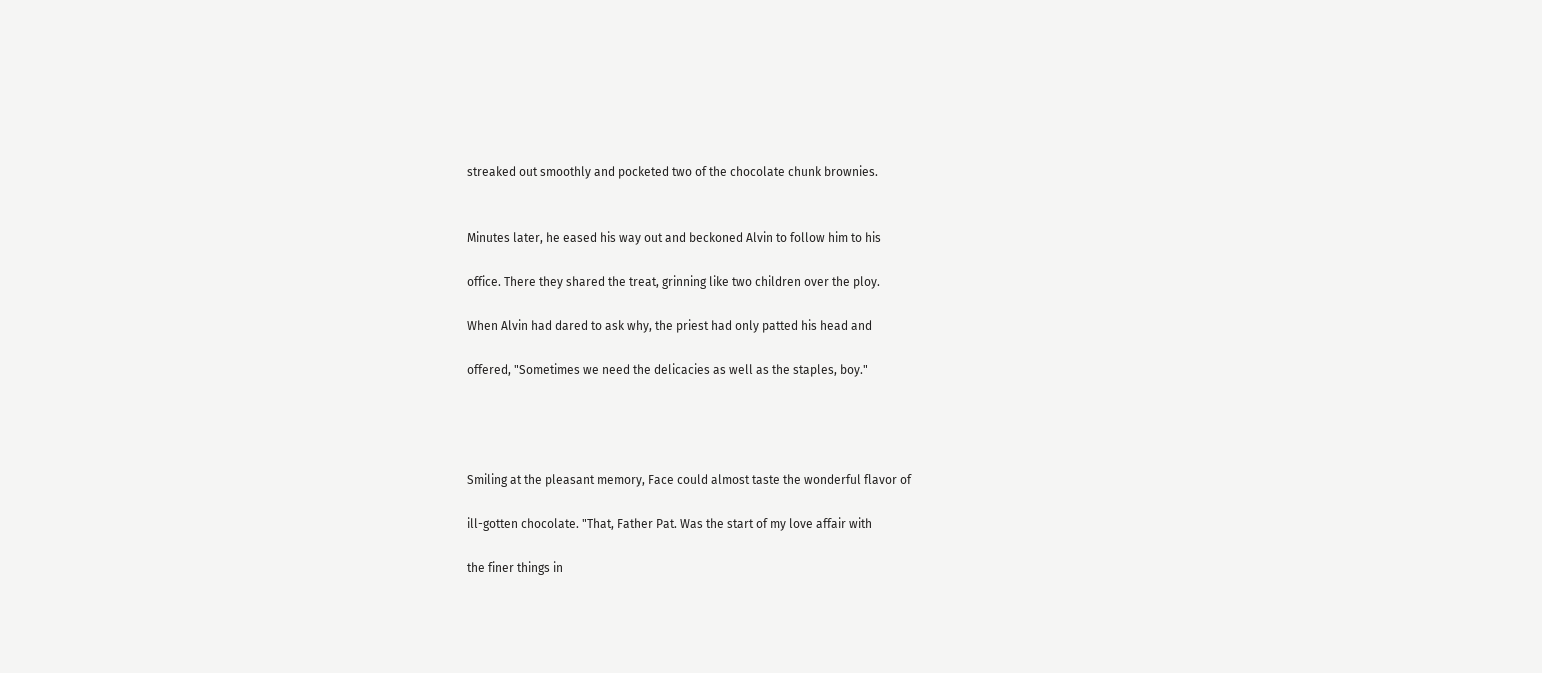streaked out smoothly and pocketed two of the chocolate chunk brownies.


Minutes later, he eased his way out and beckoned Alvin to follow him to his

office. There they shared the treat, grinning like two children over the ploy.

When Alvin had dared to ask why, the priest had only patted his head and

offered, "Sometimes we need the delicacies as well as the staples, boy."




Smiling at the pleasant memory, Face could almost taste the wonderful flavor of

ill-gotten chocolate. "That, Father Pat. Was the start of my love affair with

the finer things in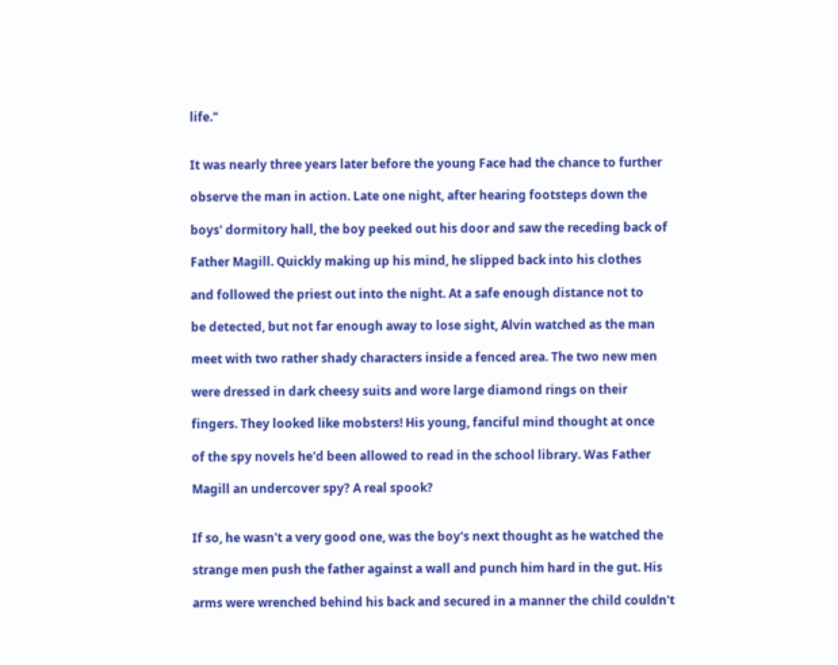life."


It was nearly three years later before the young Face had the chance to further

observe the man in action. Late one night, after hearing footsteps down the

boys' dormitory hall, the boy peeked out his door and saw the receding back of

Father Magill. Quickly making up his mind, he slipped back into his clothes

and followed the priest out into the night. At a safe enough distance not to

be detected, but not far enough away to lose sight, Alvin watched as the man

meet with two rather shady characters inside a fenced area. The two new men

were dressed in dark cheesy suits and wore large diamond rings on their

fingers. They looked like mobsters! His young, fanciful mind thought at once

of the spy novels he'd been allowed to read in the school library. Was Father

Magill an undercover spy? A real spook?


If so, he wasn't a very good one, was the boy's next thought as he watched the

strange men push the father against a wall and punch him hard in the gut. His

arms were wrenched behind his back and secured in a manner the child couldn't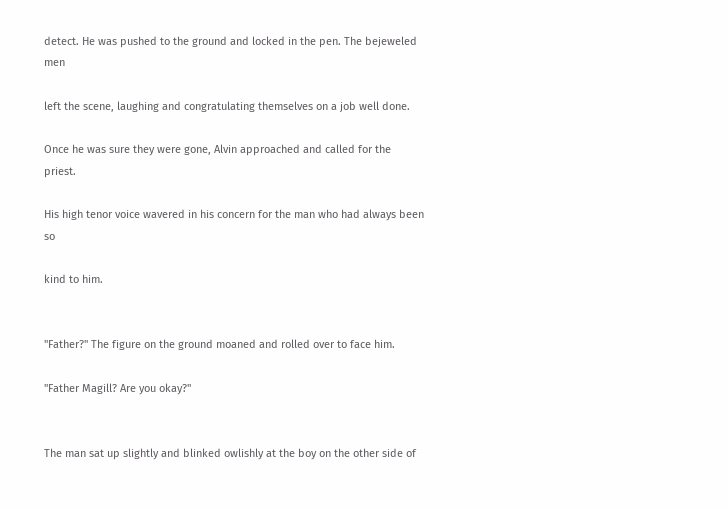detect. He was pushed to the ground and locked in the pen. The bejeweled men

left the scene, laughing and congratulating themselves on a job well done.

Once he was sure they were gone, Alvin approached and called for the priest.

His high tenor voice wavered in his concern for the man who had always been so

kind to him.


"Father?" The figure on the ground moaned and rolled over to face him.

"Father Magill? Are you okay?"


The man sat up slightly and blinked owlishly at the boy on the other side of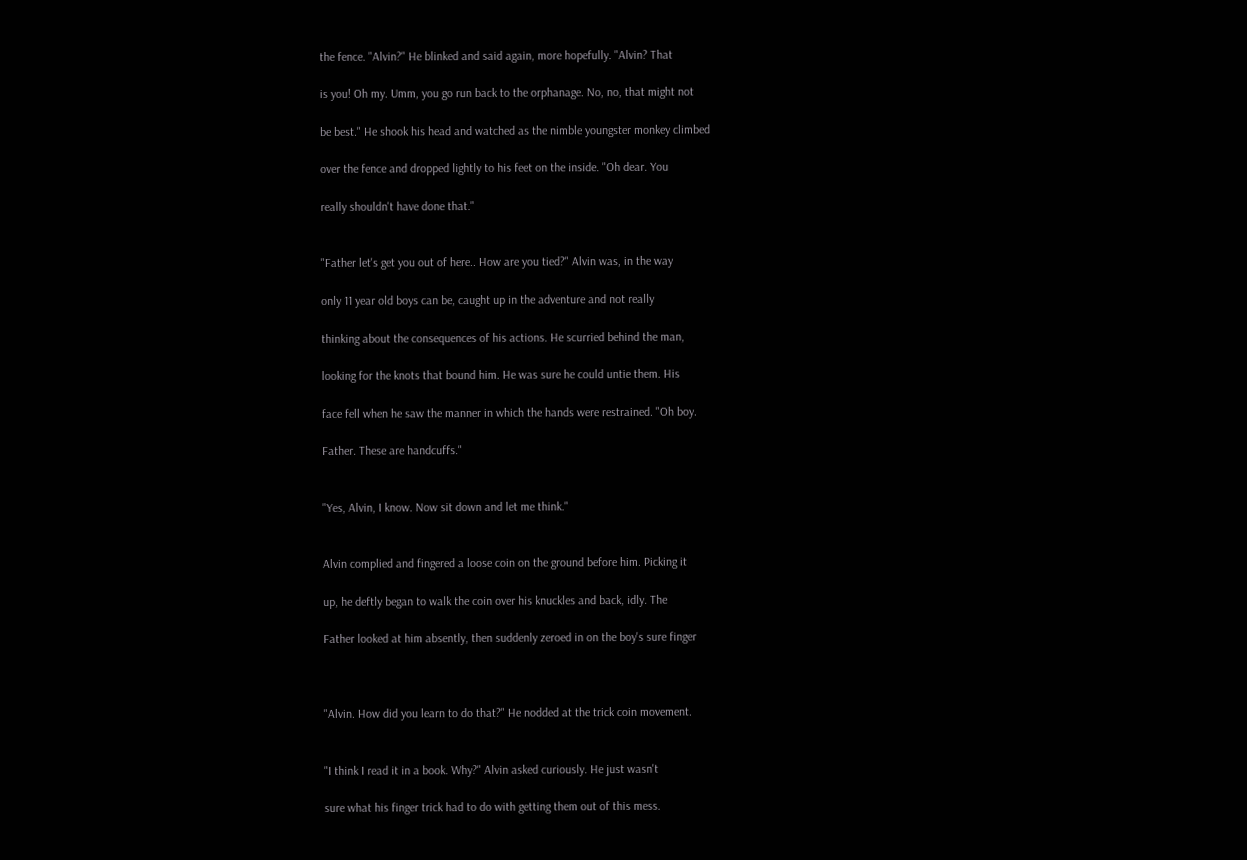the fence. "Alvin?" He blinked and said again, more hopefully. "Alvin? That

is you! Oh my. Umm, you go run back to the orphanage. No, no, that might not

be best." He shook his head and watched as the nimble youngster monkey climbed

over the fence and dropped lightly to his feet on the inside. "Oh dear. You

really shouldn't have done that."


"Father let's get you out of here.. How are you tied?" Alvin was, in the way

only 11 year old boys can be, caught up in the adventure and not really

thinking about the consequences of his actions. He scurried behind the man,

looking for the knots that bound him. He was sure he could untie them. His

face fell when he saw the manner in which the hands were restrained. "Oh boy.

Father. These are handcuffs."


"Yes, Alvin, I know. Now sit down and let me think."


Alvin complied and fingered a loose coin on the ground before him. Picking it

up, he deftly began to walk the coin over his knuckles and back, idly. The

Father looked at him absently, then suddenly zeroed in on the boy's sure finger



"Alvin. How did you learn to do that?" He nodded at the trick coin movement.


"I think I read it in a book. Why?" Alvin asked curiously. He just wasn't

sure what his finger trick had to do with getting them out of this mess.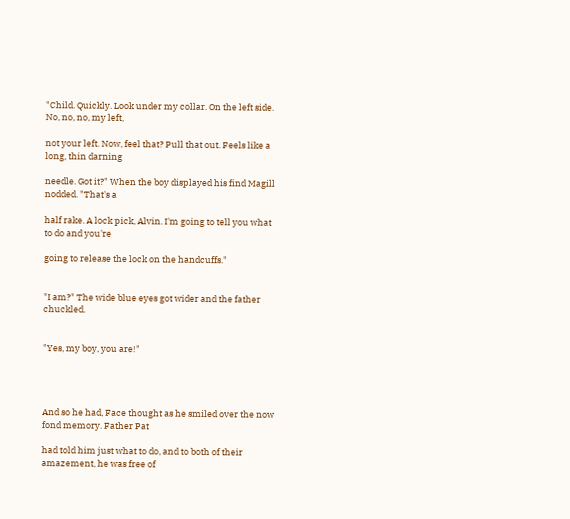"Child. Quickly. Look under my collar. On the left side. No, no, no, my left,

not your left. Now, feel that? Pull that out. Feels like a long, thin darning

needle. Got it?" When the boy displayed his find Magill nodded. "That's a

half rake. A lock pick, Alvin. I'm going to tell you what to do and you're

going to release the lock on the handcuffs."


"I am?" The wide blue eyes got wider and the father chuckled.


"Yes, my boy, you are!"




And so he had, Face thought as he smiled over the now fond memory. Father Pat

had told him just what to do, and to both of their amazement, he was free of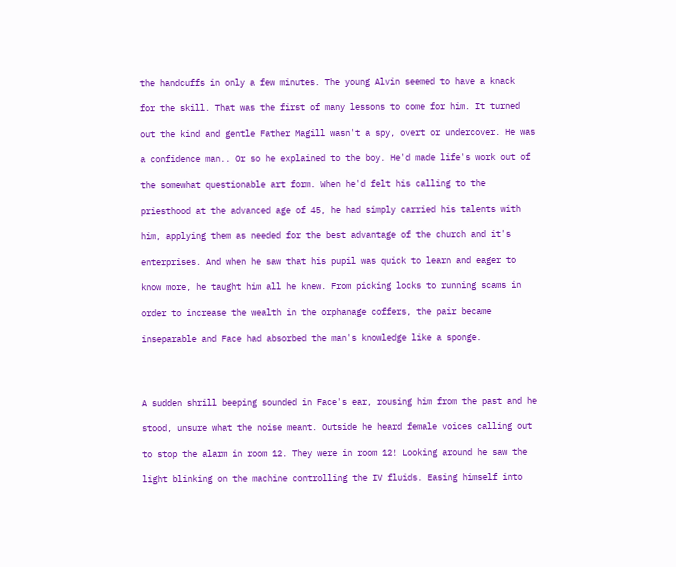the handcuffs in only a few minutes. The young Alvin seemed to have a knack

for the skill. That was the first of many lessons to come for him. It turned

out the kind and gentle Father Magill wasn't a spy, overt or undercover. He was

a confidence man.. Or so he explained to the boy. He'd made life's work out of

the somewhat questionable art form. When he'd felt his calling to the

priesthood at the advanced age of 45, he had simply carried his talents with

him, applying them as needed for the best advantage of the church and it's

enterprises. And when he saw that his pupil was quick to learn and eager to

know more, he taught him all he knew. From picking locks to running scams in

order to increase the wealth in the orphanage coffers, the pair became

inseparable and Face had absorbed the man's knowledge like a sponge.




A sudden shrill beeping sounded in Face's ear, rousing him from the past and he

stood, unsure what the noise meant. Outside he heard female voices calling out

to stop the alarm in room 12. They were in room 12! Looking around he saw the

light blinking on the machine controlling the IV fluids. Easing himself into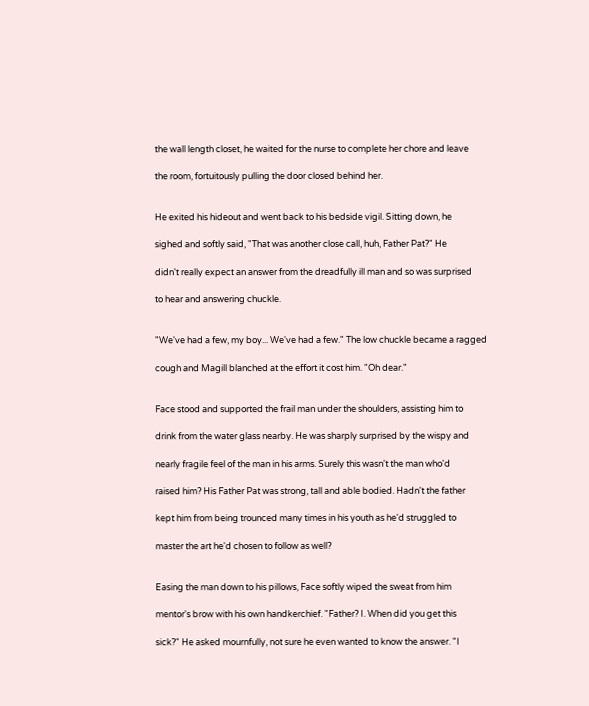the wall length closet, he waited for the nurse to complete her chore and leave

the room, fortuitously pulling the door closed behind her.


He exited his hideout and went back to his bedside vigil. Sitting down, he

sighed and softly said, "That was another close call, huh, Father Pat?" He

didn't really expect an answer from the dreadfully ill man and so was surprised

to hear and answering chuckle.


"We've had a few, my boy... We've had a few." The low chuckle became a ragged

cough and Magill blanched at the effort it cost him. "Oh dear."


Face stood and supported the frail man under the shoulders, assisting him to

drink from the water glass nearby. He was sharply surprised by the wispy and

nearly fragile feel of the man in his arms. Surely this wasn't the man who'd

raised him? His Father Pat was strong, tall and able bodied. Hadn't the father

kept him from being trounced many times in his youth as he'd struggled to

master the art he'd chosen to follow as well?


Easing the man down to his pillows, Face softly wiped the sweat from him

mentor's brow with his own handkerchief. "Father? I. When did you get this

sick?" He asked mournfully, not sure he even wanted to know the answer. "I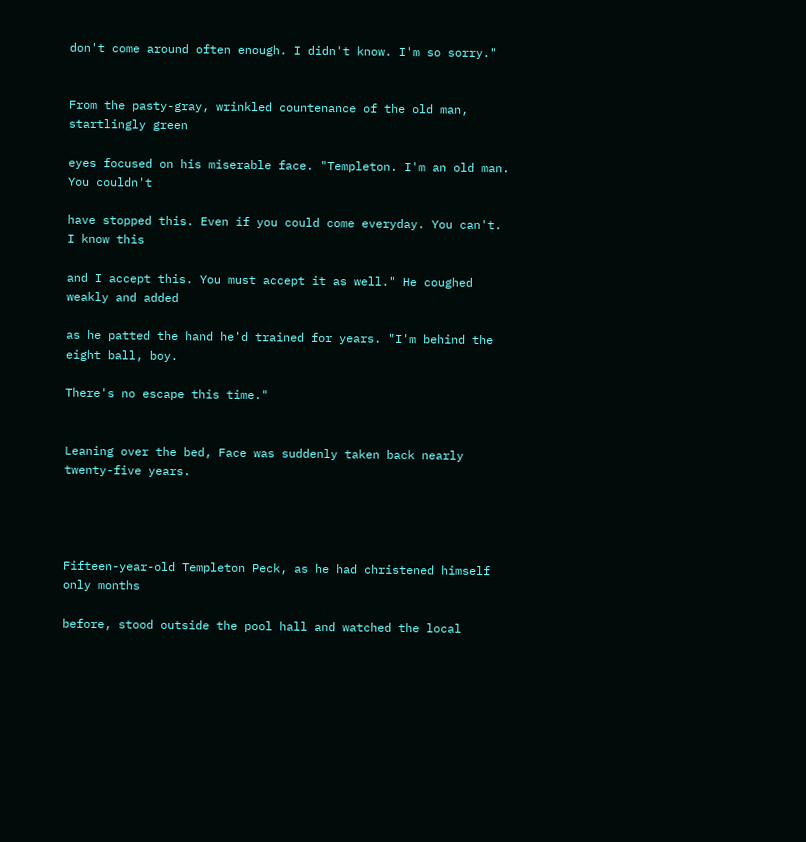don't come around often enough. I didn't know. I'm so sorry."


From the pasty-gray, wrinkled countenance of the old man, startlingly green

eyes focused on his miserable face. "Templeton. I'm an old man. You couldn't

have stopped this. Even if you could come everyday. You can't. I know this

and I accept this. You must accept it as well." He coughed weakly and added

as he patted the hand he'd trained for years. "I'm behind the eight ball, boy.

There's no escape this time."


Leaning over the bed, Face was suddenly taken back nearly twenty-five years.




Fifteen-year-old Templeton Peck, as he had christened himself only months

before, stood outside the pool hall and watched the local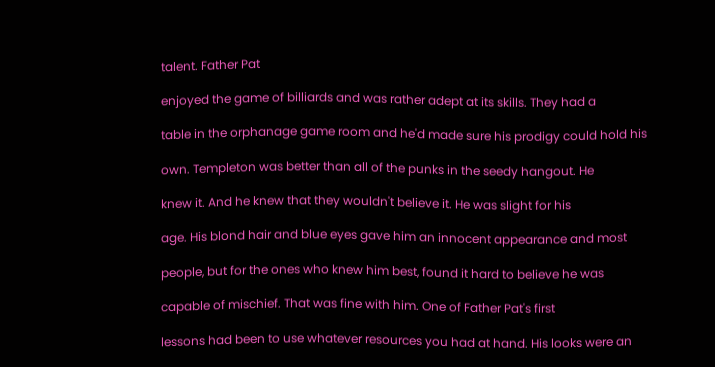talent. Father Pat

enjoyed the game of billiards and was rather adept at its skills. They had a

table in the orphanage game room and he'd made sure his prodigy could hold his

own. Templeton was better than all of the punks in the seedy hangout. He

knew it. And he knew that they wouldn't believe it. He was slight for his

age. His blond hair and blue eyes gave him an innocent appearance and most

people, but for the ones who knew him best, found it hard to believe he was

capable of mischief. That was fine with him. One of Father Pat's first

lessons had been to use whatever resources you had at hand. His looks were an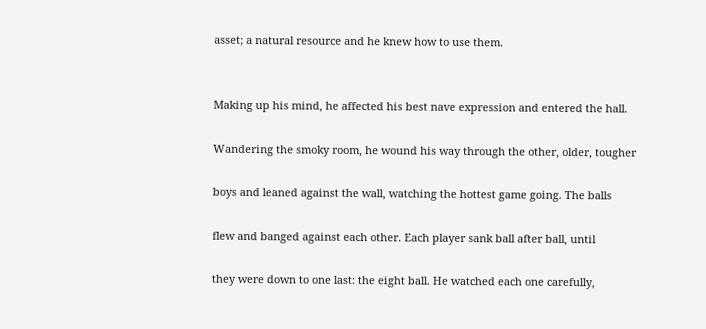asset; a natural resource and he knew how to use them.


Making up his mind, he affected his best nave expression and entered the hall.

Wandering the smoky room, he wound his way through the other, older, tougher

boys and leaned against the wall, watching the hottest game going. The balls

flew and banged against each other. Each player sank ball after ball, until

they were down to one last: the eight ball. He watched each one carefully,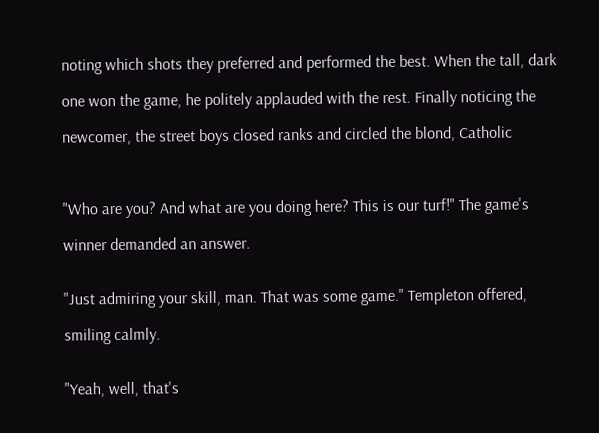noting which shots they preferred and performed the best. When the tall, dark

one won the game, he politely applauded with the rest. Finally noticing the

newcomer, the street boys closed ranks and circled the blond, Catholic



"Who are you? And what are you doing here? This is our turf!" The game's

winner demanded an answer.


"Just admiring your skill, man. That was some game." Templeton offered,

smiling calmly.


"Yeah, well, that's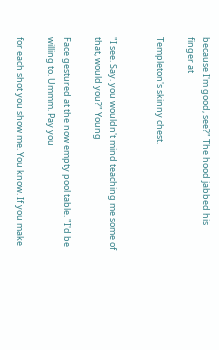because I'm good, see?" The hood jabbed his finger at

Templeton's skinny chest.


"I see. Say. you wouldn't mind teaching me some of that, would you?" Young

Face gestured at the now empty pool table. "I'd be willing to. Ummm. Pay you

for each shot you show me. You know. If you make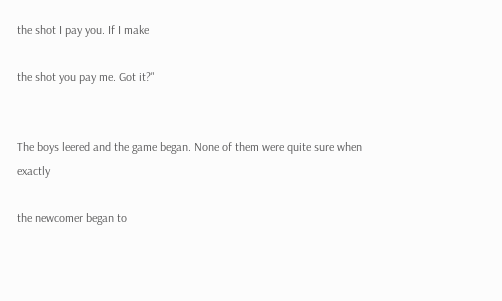the shot I pay you. If I make

the shot you pay me. Got it?"


The boys leered and the game began. None of them were quite sure when exactly

the newcomer began to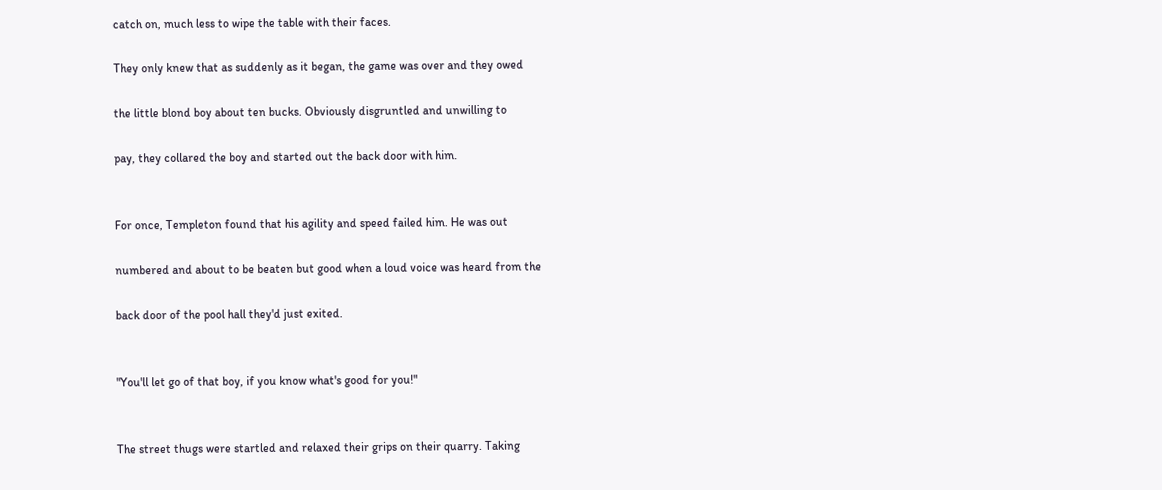catch on, much less to wipe the table with their faces.

They only knew that as suddenly as it began, the game was over and they owed

the little blond boy about ten bucks. Obviously disgruntled and unwilling to

pay, they collared the boy and started out the back door with him.


For once, Templeton found that his agility and speed failed him. He was out

numbered and about to be beaten but good when a loud voice was heard from the

back door of the pool hall they'd just exited.


"You'll let go of that boy, if you know what's good for you!"


The street thugs were startled and relaxed their grips on their quarry. Taking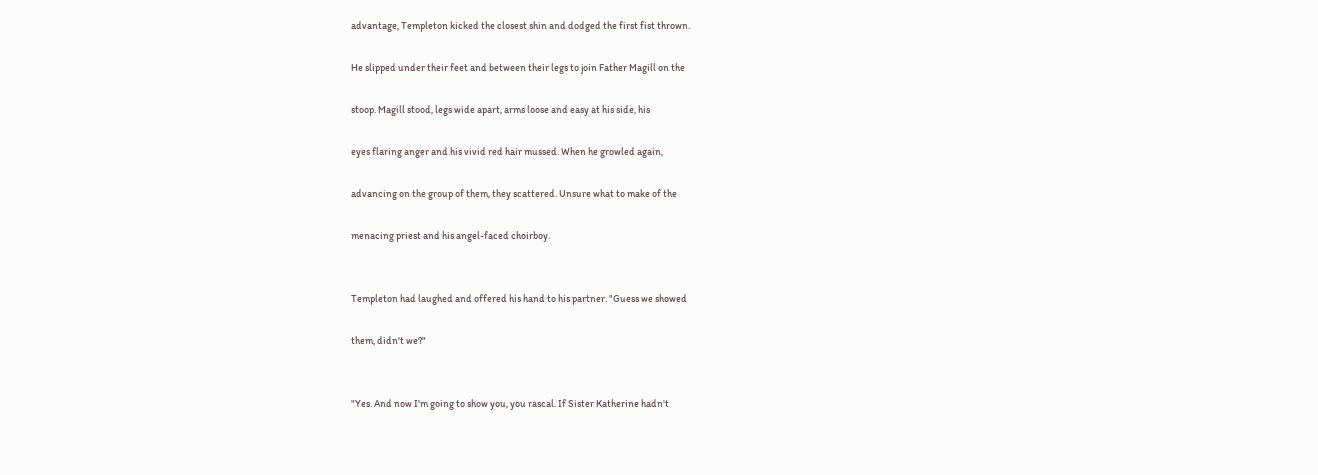advantage, Templeton kicked the closest shin and dodged the first fist thrown.

He slipped under their feet and between their legs to join Father Magill on the

stoop. Magill stood, legs wide apart, arms loose and easy at his side, his

eyes flaring anger and his vivid red hair mussed. When he growled again,

advancing on the group of them, they scattered. Unsure what to make of the

menacing priest and his angel-faced choirboy.


Templeton had laughed and offered his hand to his partner. "Guess we showed

them, didn't we?"


"Yes. And now I'm going to show you, you rascal. If Sister Katherine hadn't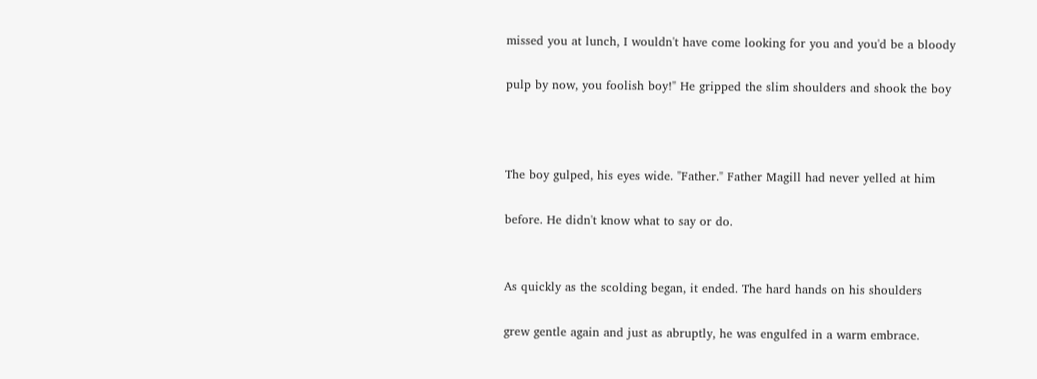missed you at lunch, I wouldn't have come looking for you and you'd be a bloody

pulp by now, you foolish boy!" He gripped the slim shoulders and shook the boy



The boy gulped, his eyes wide. "Father." Father Magill had never yelled at him

before. He didn't know what to say or do.


As quickly as the scolding began, it ended. The hard hands on his shoulders

grew gentle again and just as abruptly, he was engulfed in a warm embrace.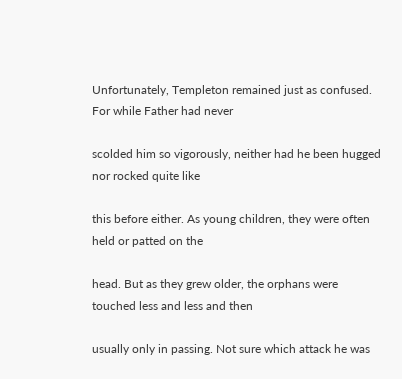Unfortunately, Templeton remained just as confused. For while Father had never

scolded him so vigorously, neither had he been hugged nor rocked quite like

this before either. As young children, they were often held or patted on the

head. But as they grew older, the orphans were touched less and less and then

usually only in passing. Not sure which attack he was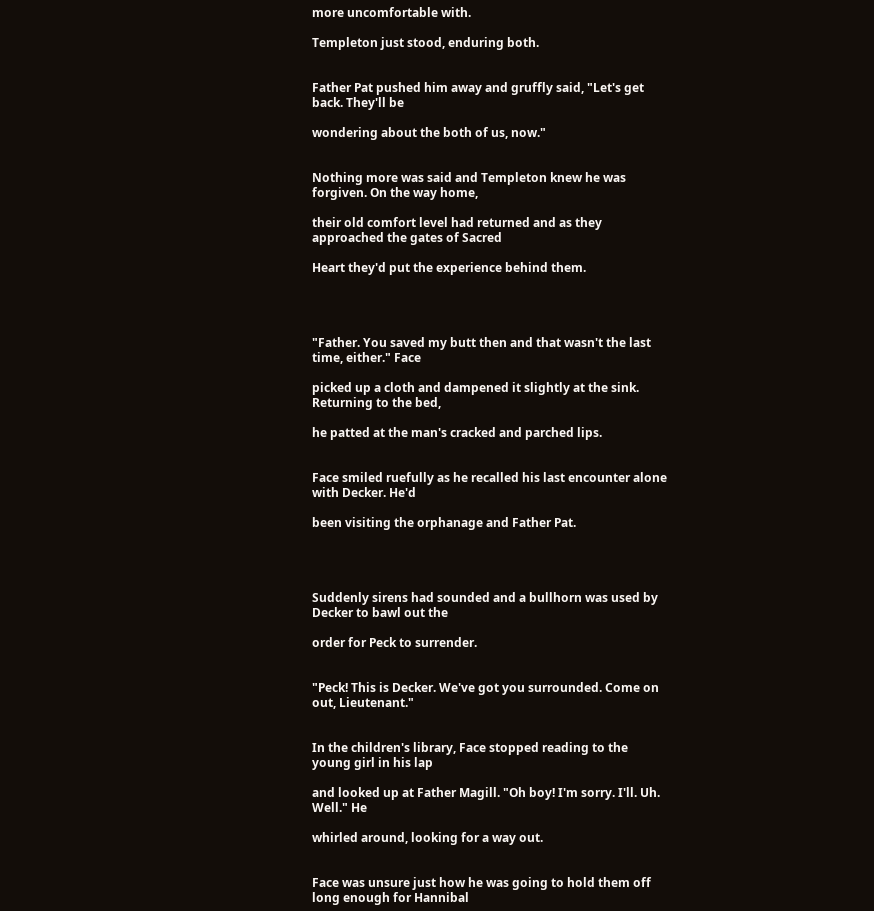more uncomfortable with.

Templeton just stood, enduring both.


Father Pat pushed him away and gruffly said, "Let's get back. They'll be

wondering about the both of us, now."


Nothing more was said and Templeton knew he was forgiven. On the way home,

their old comfort level had returned and as they approached the gates of Sacred

Heart they'd put the experience behind them.




"Father. You saved my butt then and that wasn't the last time, either." Face

picked up a cloth and dampened it slightly at the sink. Returning to the bed,

he patted at the man's cracked and parched lips.


Face smiled ruefully as he recalled his last encounter alone with Decker. He'd

been visiting the orphanage and Father Pat.




Suddenly sirens had sounded and a bullhorn was used by Decker to bawl out the

order for Peck to surrender.


"Peck! This is Decker. We've got you surrounded. Come on out, Lieutenant."


In the children's library, Face stopped reading to the young girl in his lap

and looked up at Father Magill. "Oh boy! I'm sorry. I'll. Uh. Well." He

whirled around, looking for a way out.


Face was unsure just how he was going to hold them off long enough for Hannibal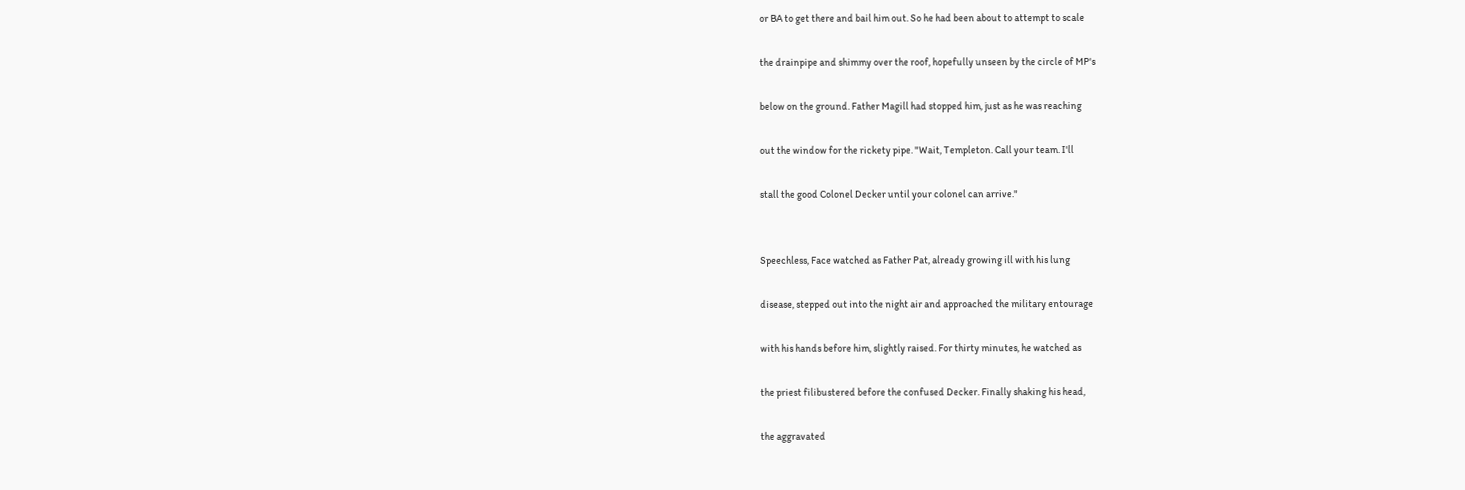or BA to get there and bail him out. So he had been about to attempt to scale

the drainpipe and shimmy over the roof, hopefully unseen by the circle of MP's

below on the ground. Father Magill had stopped him, just as he was reaching

out the window for the rickety pipe. "Wait, Templeton. Call your team. I'll

stall the good Colonel Decker until your colonel can arrive."


Speechless, Face watched as Father Pat, already growing ill with his lung

disease, stepped out into the night air and approached the military entourage

with his hands before him, slightly raised. For thirty minutes, he watched as

the priest filibustered before the confused Decker. Finally shaking his head,

the aggravated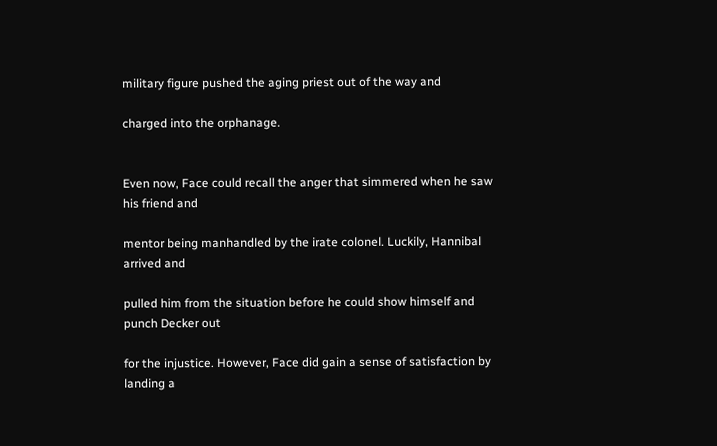military figure pushed the aging priest out of the way and

charged into the orphanage.


Even now, Face could recall the anger that simmered when he saw his friend and

mentor being manhandled by the irate colonel. Luckily, Hannibal arrived and

pulled him from the situation before he could show himself and punch Decker out

for the injustice. However, Face did gain a sense of satisfaction by landing a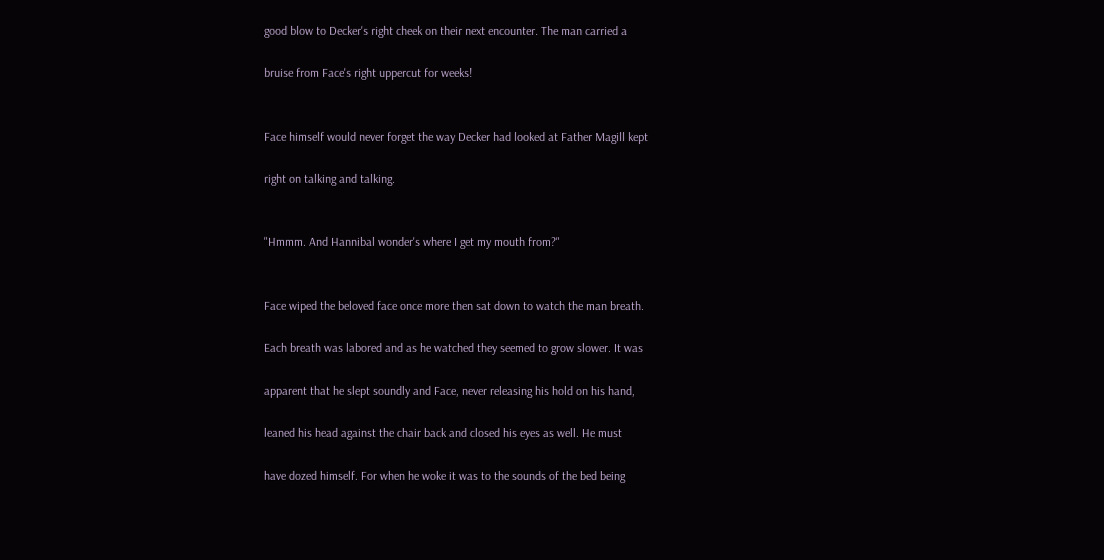good blow to Decker's right cheek on their next encounter. The man carried a

bruise from Face's right uppercut for weeks!


Face himself would never forget the way Decker had looked at Father Magill kept

right on talking and talking.


"Hmmm. And Hannibal wonder's where I get my mouth from?"


Face wiped the beloved face once more then sat down to watch the man breath.

Each breath was labored and as he watched they seemed to grow slower. It was

apparent that he slept soundly and Face, never releasing his hold on his hand,

leaned his head against the chair back and closed his eyes as well. He must

have dozed himself. For when he woke it was to the sounds of the bed being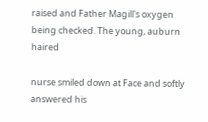raised and Father Magill's oxygen being checked. The young, auburn haired

nurse smiled down at Face and softly answered his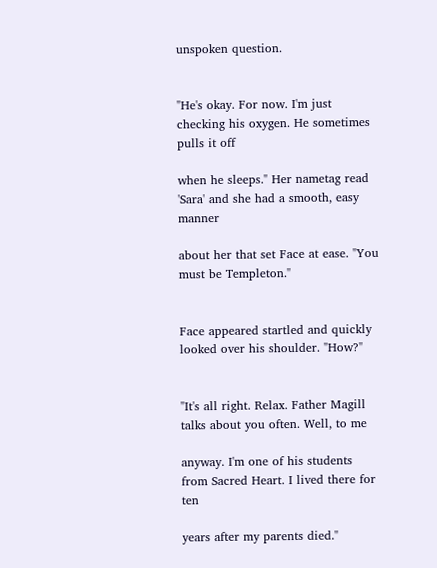unspoken question.


"He's okay. For now. I'm just checking his oxygen. He sometimes pulls it off

when he sleeps." Her nametag read 'Sara' and she had a smooth, easy manner

about her that set Face at ease. "You must be Templeton."


Face appeared startled and quickly looked over his shoulder. "How?"


"It's all right. Relax. Father Magill talks about you often. Well, to me

anyway. I'm one of his students from Sacred Heart. I lived there for ten

years after my parents died."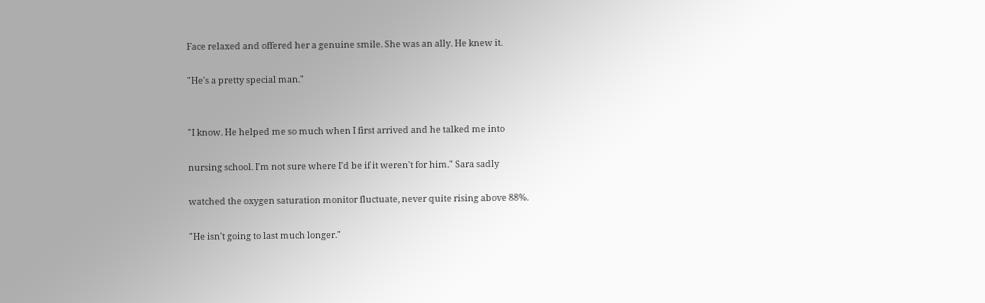Face relaxed and offered her a genuine smile. She was an ally. He knew it.

"He's a pretty special man."


"I know. He helped me so much when I first arrived and he talked me into

nursing school. I'm not sure where I'd be if it weren't for him." Sara sadly

watched the oxygen saturation monitor fluctuate, never quite rising above 88%.

"He isn't going to last much longer."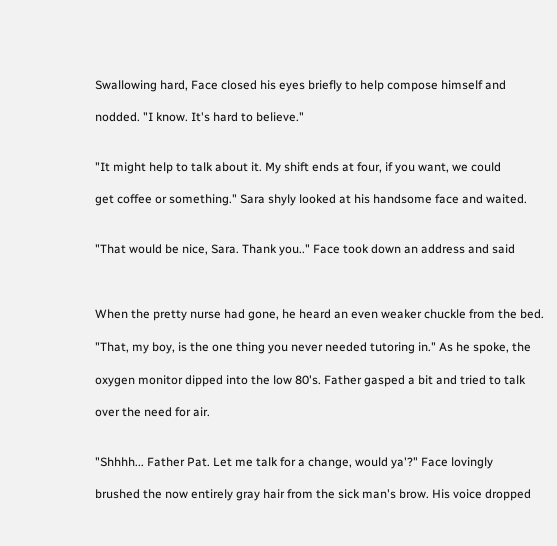Swallowing hard, Face closed his eyes briefly to help compose himself and

nodded. "I know. It's hard to believe."


"It might help to talk about it. My shift ends at four, if you want, we could

get coffee or something." Sara shyly looked at his handsome face and waited.


"That would be nice, Sara. Thank you.." Face took down an address and said



When the pretty nurse had gone, he heard an even weaker chuckle from the bed.

"That, my boy, is the one thing you never needed tutoring in." As he spoke, the

oxygen monitor dipped into the low 80's. Father gasped a bit and tried to talk

over the need for air.


"Shhhh... Father Pat. Let me talk for a change, would ya'?" Face lovingly

brushed the now entirely gray hair from the sick man's brow. His voice dropped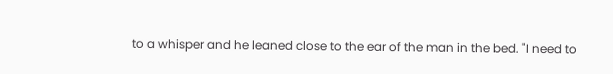to a whisper and he leaned close to the ear of the man in the bed. "I need to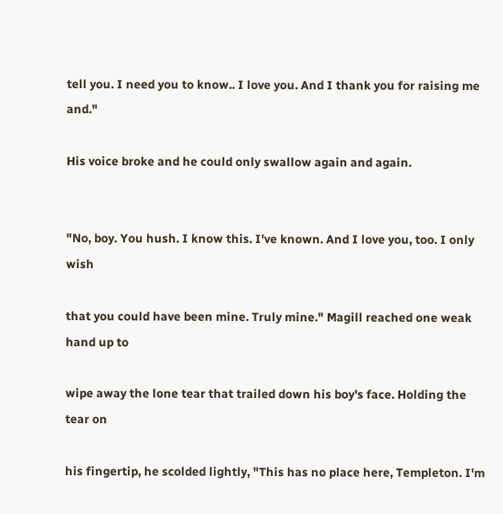tell you. I need you to know.. I love you. And I thank you for raising me and."

His voice broke and he could only swallow again and again.


"No, boy. You hush. I know this. I've known. And I love you, too. I only wish

that you could have been mine. Truly mine." Magill reached one weak hand up to

wipe away the lone tear that trailed down his boy's face. Holding the tear on

his fingertip, he scolded lightly, "This has no place here, Templeton. I'm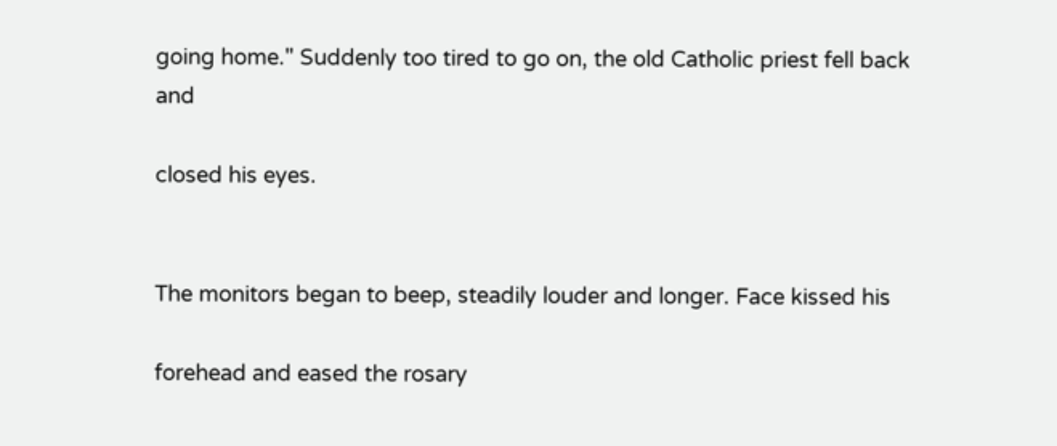going home." Suddenly too tired to go on, the old Catholic priest fell back and

closed his eyes.


The monitors began to beep, steadily louder and longer. Face kissed his

forehead and eased the rosary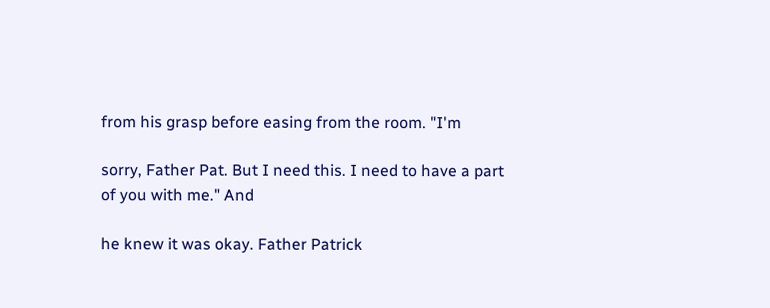from his grasp before easing from the room. "I'm

sorry, Father Pat. But I need this. I need to have a part of you with me." And

he knew it was okay. Father Patrick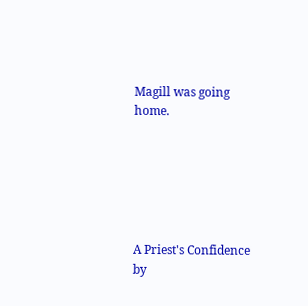Magill was going home.






A Priest's Confidence by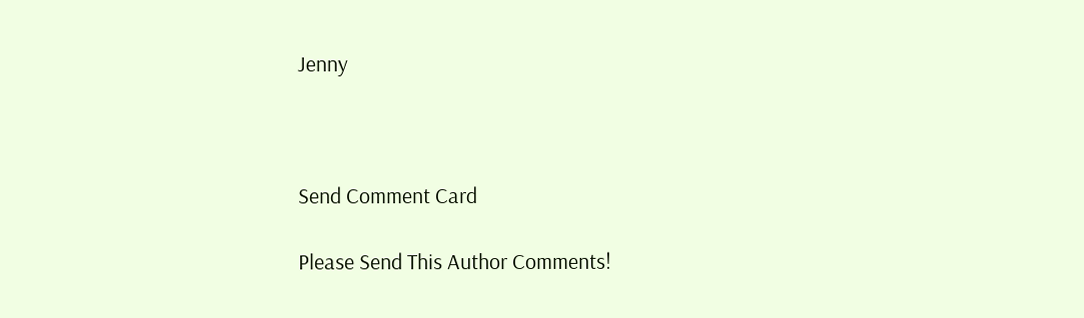Jenny



Send Comment Card

Please Send This Author Comments!